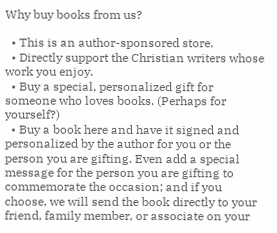Why buy books from us?

  • This is an author-sponsored store.
  • Directly support the Christian writers whose work you enjoy.
  • Buy a special, personalized gift for someone who loves books. (Perhaps for yourself?)
  • Buy a book here and have it signed and personalized by the author for you or the person you are gifting. Even add a special message for the person you are gifting to commemorate the occasion; and if you choose, we will send the book directly to your friend, family member, or associate on your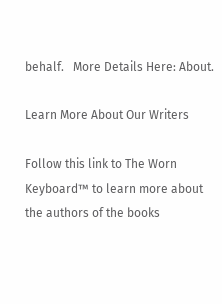behalf.   More Details Here: About.

Learn More About Our Writers

Follow this link to The Worn Keyboard™ to learn more about the authors of the books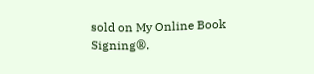sold on My Online Book Signing®.